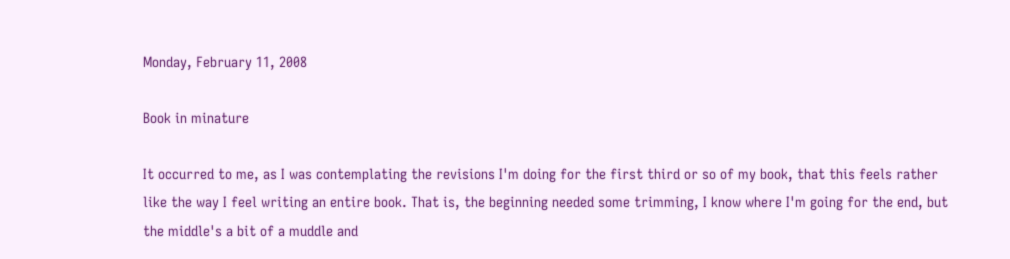Monday, February 11, 2008

Book in minature

It occurred to me, as I was contemplating the revisions I'm doing for the first third or so of my book, that this feels rather like the way I feel writing an entire book. That is, the beginning needed some trimming, I know where I'm going for the end, but the middle's a bit of a muddle and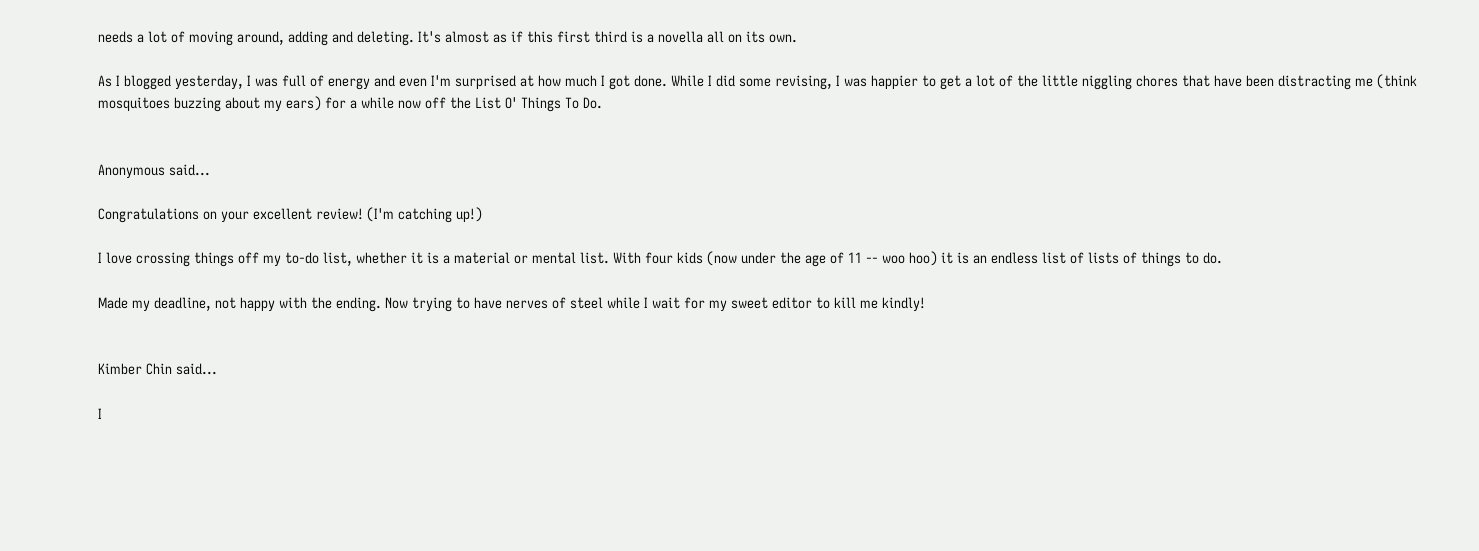needs a lot of moving around, adding and deleting. It's almost as if this first third is a novella all on its own.

As I blogged yesterday, I was full of energy and even I'm surprised at how much I got done. While I did some revising, I was happier to get a lot of the little niggling chores that have been distracting me (think mosquitoes buzzing about my ears) for a while now off the List O' Things To Do.


Anonymous said...

Congratulations on your excellent review! (I'm catching up!)

I love crossing things off my to-do list, whether it is a material or mental list. With four kids (now under the age of 11 -- woo hoo) it is an endless list of lists of things to do.

Made my deadline, not happy with the ending. Now trying to have nerves of steel while I wait for my sweet editor to kill me kindly!


Kimber Chin said...

I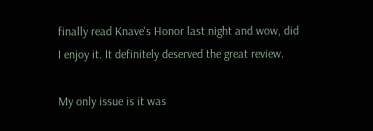finally read Knave's Honor last night and wow, did I enjoy it. It definitely deserved the great review.

My only issue is it was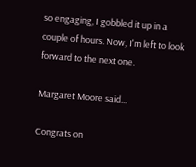so engaging, I gobbled it up in a couple of hours. Now, I'm left to look forward to the next one.

Margaret Moore said...

Congrats on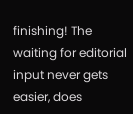finishing! The waiting for editorial input never gets easier, does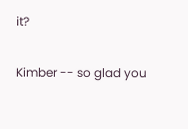it?

Kimber -- so glad you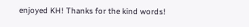enjoyed KH! Thanks for the kind words!